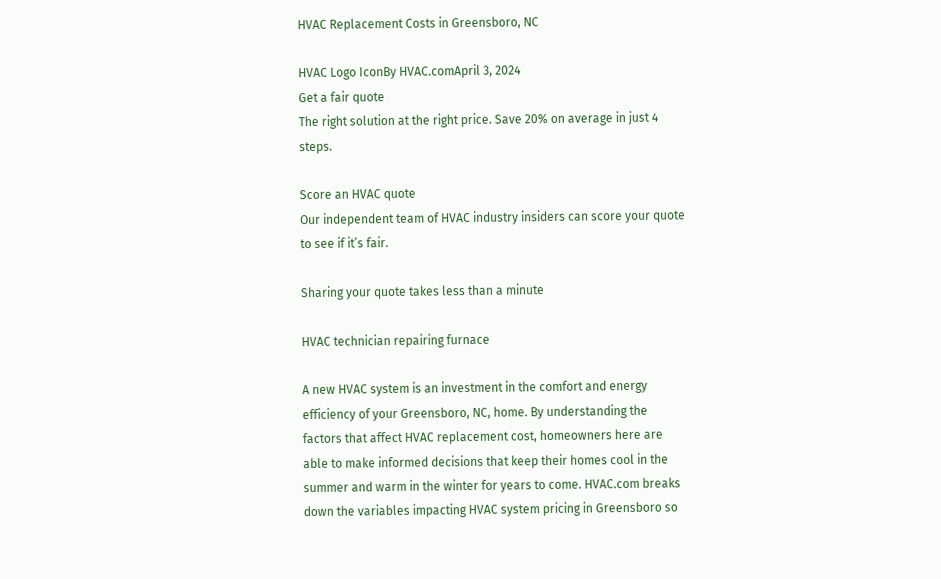HVAC Replacement Costs in Greensboro, NC

HVAC Logo IconBy HVAC.comApril 3, 2024
Get a fair quote
The right solution at the right price. Save 20% on average in just 4 steps.

Score an HVAC quote
Our independent team of HVAC industry insiders can score your quote to see if it’s fair.

Sharing your quote takes less than a minute

HVAC technician repairing furnace

A new HVAC system is an investment in the comfort and energy efficiency of your Greensboro, NC, home. By understanding the factors that affect HVAC replacement cost, homeowners here are able to make informed decisions that keep their homes cool in the summer and warm in the winter for years to come. HVAC.com breaks down the variables impacting HVAC system pricing in Greensboro so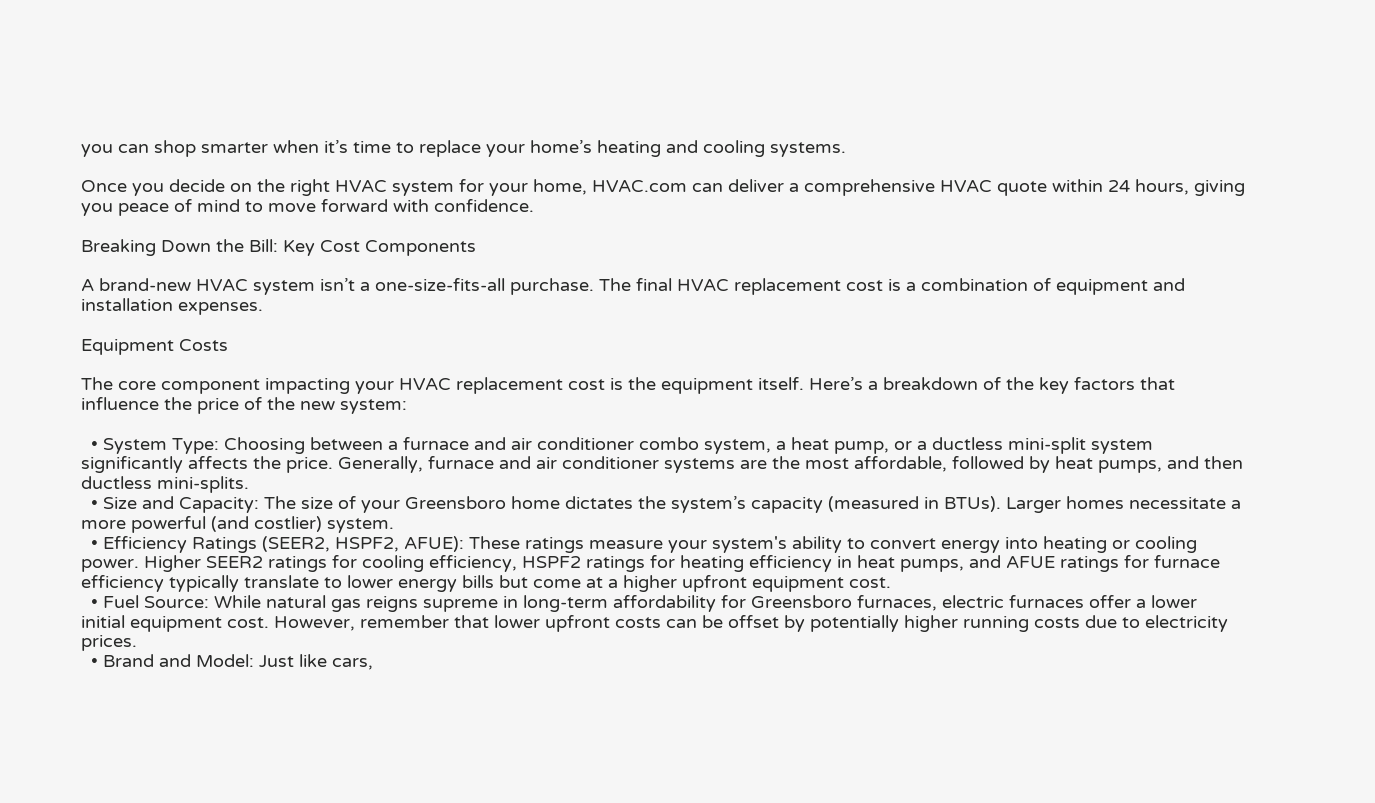you can shop smarter when it’s time to replace your home’s heating and cooling systems.

Once you decide on the right HVAC system for your home, HVAC.com can deliver a comprehensive HVAC quote within 24 hours, giving you peace of mind to move forward with confidence.

Breaking Down the Bill: Key Cost Components

A brand-new HVAC system isn’t a one-size-fits-all purchase. The final HVAC replacement cost is a combination of equipment and installation expenses.

Equipment Costs

The core component impacting your HVAC replacement cost is the equipment itself. Here’s a breakdown of the key factors that influence the price of the new system:

  • System Type: Choosing between a furnace and air conditioner combo system, a heat pump, or a ductless mini-split system significantly affects the price. Generally, furnace and air conditioner systems are the most affordable, followed by heat pumps, and then ductless mini-splits.
  • Size and Capacity: The size of your Greensboro home dictates the system’s capacity (measured in BTUs). Larger homes necessitate a more powerful (and costlier) system.
  • Efficiency Ratings (SEER2, HSPF2, AFUE): These ratings measure your system's ability to convert energy into heating or cooling power. Higher SEER2 ratings for cooling efficiency, HSPF2 ratings for heating efficiency in heat pumps, and AFUE ratings for furnace efficiency typically translate to lower energy bills but come at a higher upfront equipment cost.
  • Fuel Source: While natural gas reigns supreme in long-term affordability for Greensboro furnaces, electric furnaces offer a lower initial equipment cost. However, remember that lower upfront costs can be offset by potentially higher running costs due to electricity prices.
  • Brand and Model: Just like cars,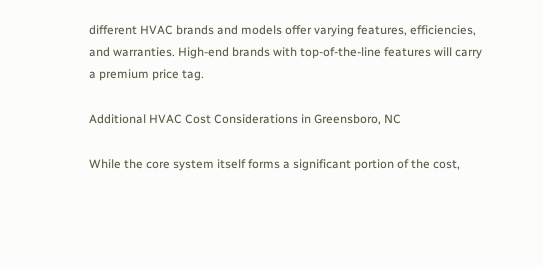different HVAC brands and models offer varying features, efficiencies, and warranties. High-end brands with top-of-the-line features will carry a premium price tag.

Additional HVAC Cost Considerations in Greensboro, NC

While the core system itself forms a significant portion of the cost,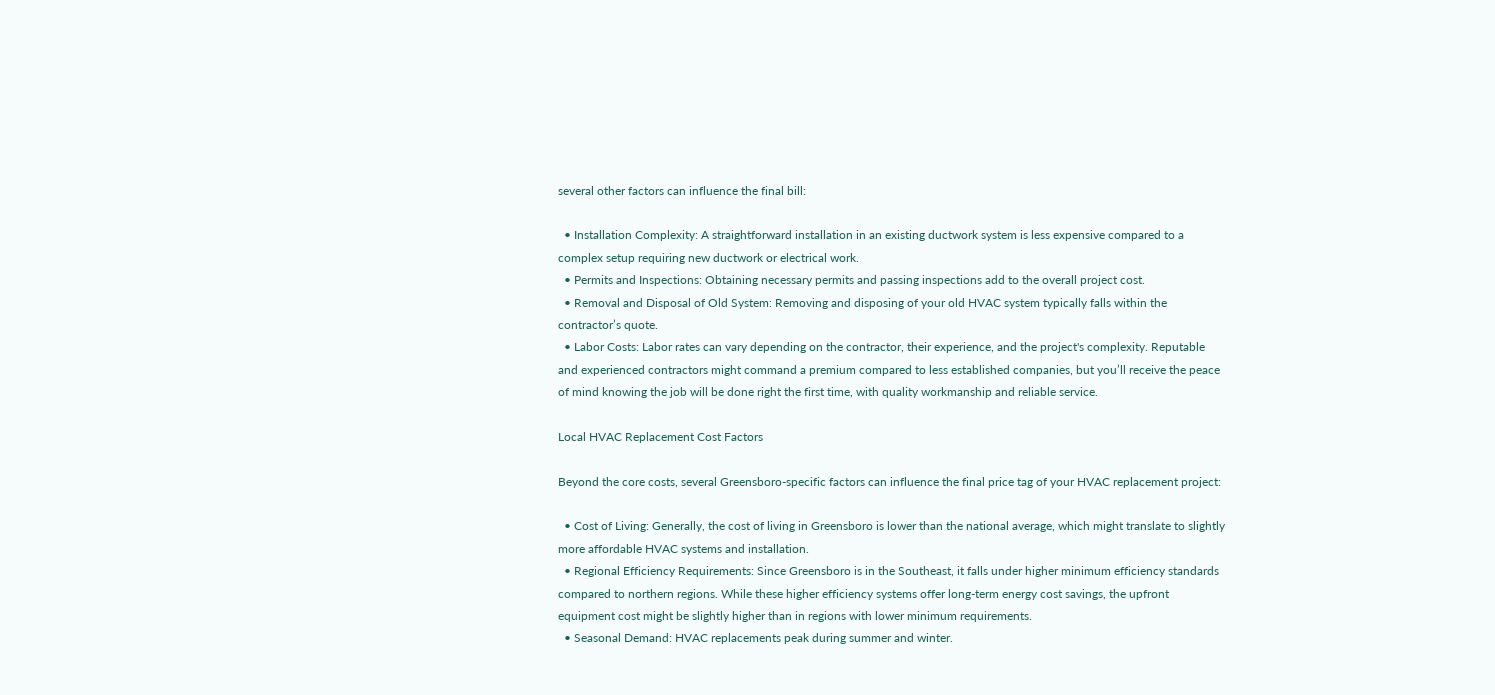several other factors can influence the final bill:

  • Installation Complexity: A straightforward installation in an existing ductwork system is less expensive compared to a complex setup requiring new ductwork or electrical work.
  • Permits and Inspections: Obtaining necessary permits and passing inspections add to the overall project cost.
  • Removal and Disposal of Old System: Removing and disposing of your old HVAC system typically falls within the contractor’s quote.
  • Labor Costs: Labor rates can vary depending on the contractor, their experience, and the project's complexity. Reputable and experienced contractors might command a premium compared to less established companies, but you’ll receive the peace of mind knowing the job will be done right the first time, with quality workmanship and reliable service.

Local HVAC Replacement Cost Factors

Beyond the core costs, several Greensboro-specific factors can influence the final price tag of your HVAC replacement project:

  • Cost of Living: Generally, the cost of living in Greensboro is lower than the national average, which might translate to slightly more affordable HVAC systems and installation.
  • Regional Efficiency Requirements: Since Greensboro is in the Southeast, it falls under higher minimum efficiency standards compared to northern regions. While these higher efficiency systems offer long-term energy cost savings, the upfront equipment cost might be slightly higher than in regions with lower minimum requirements.
  • Seasonal Demand: HVAC replacements peak during summer and winter.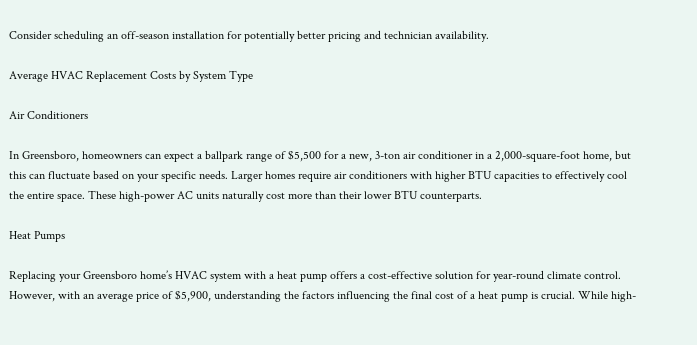Consider scheduling an off-season installation for potentially better pricing and technician availability.

Average HVAC Replacement Costs by System Type

Air Conditioners

In Greensboro, homeowners can expect a ballpark range of $5,500 for a new, 3-ton air conditioner in a 2,000-square-foot home, but this can fluctuate based on your specific needs. Larger homes require air conditioners with higher BTU capacities to effectively cool the entire space. These high-power AC units naturally cost more than their lower BTU counterparts.

Heat Pumps

Replacing your Greensboro home’s HVAC system with a heat pump offers a cost-effective solution for year-round climate control. However, with an average price of $5,900, understanding the factors influencing the final cost of a heat pump is crucial. While high-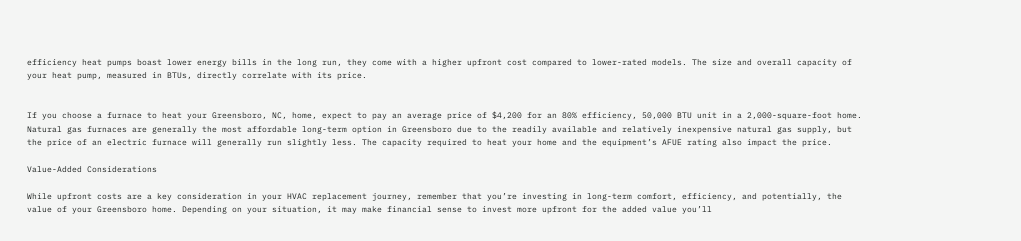efficiency heat pumps boast lower energy bills in the long run, they come with a higher upfront cost compared to lower-rated models. The size and overall capacity of your heat pump, measured in BTUs, directly correlate with its price.


If you choose a furnace to heat your Greensboro, NC, home, expect to pay an average price of $4,200 for an 80% efficiency, 50,000 BTU unit in a 2,000-square-foot home. Natural gas furnaces are generally the most affordable long-term option in Greensboro due to the readily available and relatively inexpensive natural gas supply, but the price of an electric furnace will generally run slightly less. The capacity required to heat your home and the equipment’s AFUE rating also impact the price.

Value-Added Considerations

While upfront costs are a key consideration in your HVAC replacement journey, remember that you’re investing in long-term comfort, efficiency, and potentially, the value of your Greensboro home. Depending on your situation, it may make financial sense to invest more upfront for the added value you’ll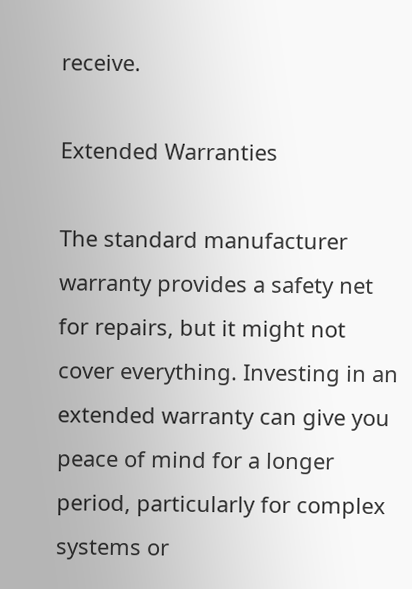receive.

Extended Warranties

The standard manufacturer warranty provides a safety net for repairs, but it might not cover everything. Investing in an extended warranty can give you peace of mind for a longer period, particularly for complex systems or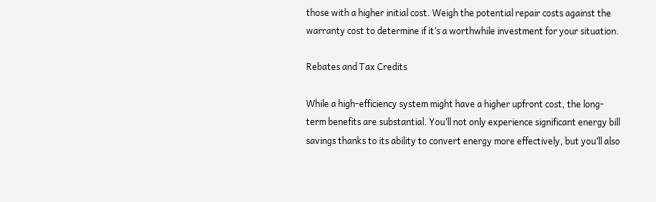those with a higher initial cost. Weigh the potential repair costs against the warranty cost to determine if it’s a worthwhile investment for your situation.

Rebates and Tax Credits

While a high-efficiency system might have a higher upfront cost, the long-term benefits are substantial. You’ll not only experience significant energy bill savings thanks to its ability to convert energy more effectively, but you’ll also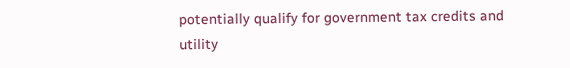potentially qualify for government tax credits and utility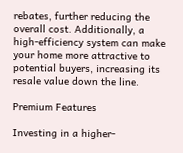rebates, further reducing the overall cost. Additionally, a high-efficiency system can make your home more attractive to potential buyers, increasing its resale value down the line.

Premium Features

Investing in a higher-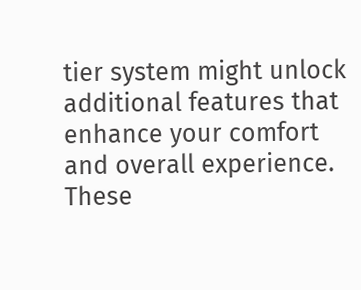tier system might unlock additional features that enhance your comfort and overall experience. These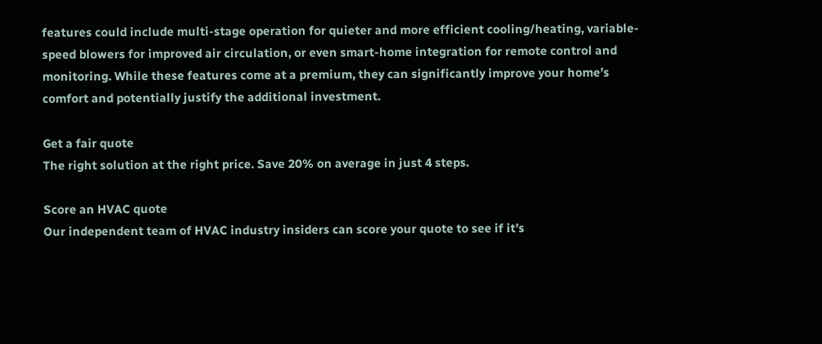features could include multi-stage operation for quieter and more efficient cooling/heating, variable-speed blowers for improved air circulation, or even smart-home integration for remote control and monitoring. While these features come at a premium, they can significantly improve your home’s comfort and potentially justify the additional investment.

Get a fair quote
The right solution at the right price. Save 20% on average in just 4 steps.

Score an HVAC quote
Our independent team of HVAC industry insiders can score your quote to see if it’s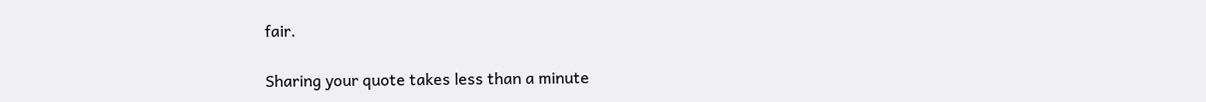fair.

Sharing your quote takes less than a minute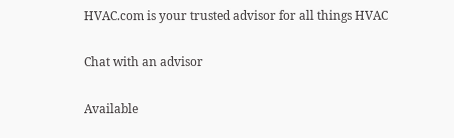HVAC.com is your trusted advisor for all things HVAC

Chat with an advisor

Available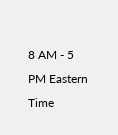8 AM - 5 PM Eastern Time